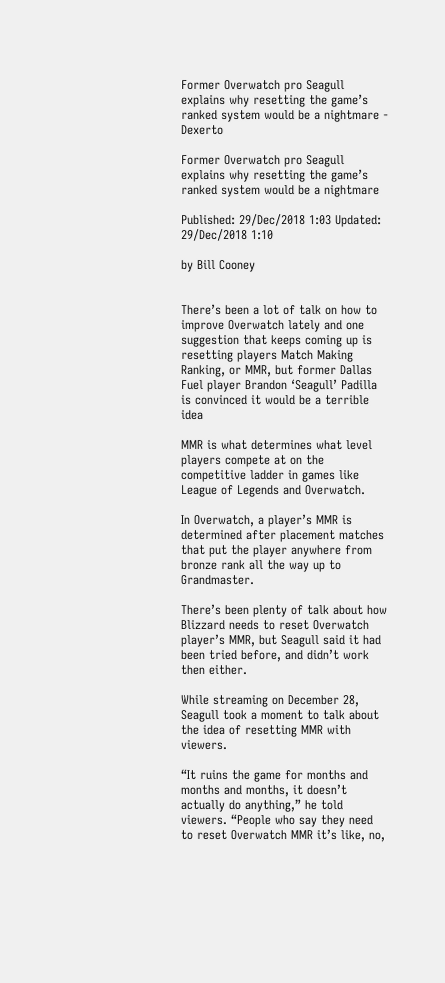Former Overwatch pro Seagull explains why resetting the game’s ranked system would be a nightmare - Dexerto

Former Overwatch pro Seagull explains why resetting the game’s ranked system would be a nightmare

Published: 29/Dec/2018 1:03 Updated: 29/Dec/2018 1:10

by Bill Cooney


There’s been a lot of talk on how to improve Overwatch lately and one suggestion that keeps coming up is resetting players Match Making Ranking, or MMR, but former Dallas Fuel player Brandon ‘Seagull’ Padilla is convinced it would be a terrible idea

MMR is what determines what level players compete at on the competitive ladder in games like League of Legends and Overwatch.

In Overwatch, a player’s MMR is determined after placement matches that put the player anywhere from bronze rank all the way up to Grandmaster.

There’s been plenty of talk about how Blizzard needs to reset Overwatch player’s MMR, but Seagull said it had been tried before, and didn’t work then either.

While streaming on December 28, Seagull took a moment to talk about the idea of resetting MMR with viewers.

“It ruins the game for months and months and months, it doesn’t actually do anything,” he told viewers. “People who say they need to reset Overwatch MMR it’s like, no,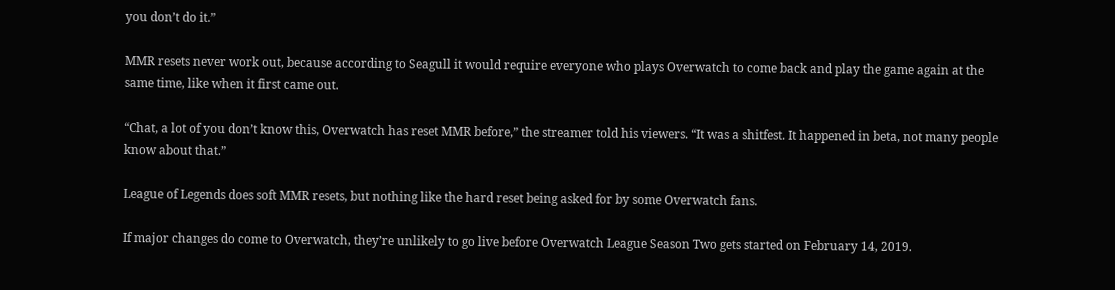you don’t do it.”

MMR resets never work out, because according to Seagull it would require everyone who plays Overwatch to come back and play the game again at the same time, like when it first came out.

“Chat, a lot of you don’t know this, Overwatch has reset MMR before,” the streamer told his viewers. “It was a shitfest. It happened in beta, not many people know about that.”

League of Legends does soft MMR resets, but nothing like the hard reset being asked for by some Overwatch fans.

If major changes do come to Overwatch, they’re unlikely to go live before Overwatch League Season Two gets started on February 14, 2019.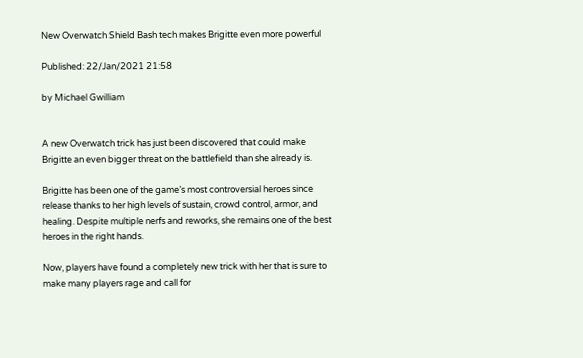New Overwatch Shield Bash tech makes Brigitte even more powerful

Published: 22/Jan/2021 21:58

by Michael Gwilliam


A new Overwatch trick has just been discovered that could make Brigitte an even bigger threat on the battlefield than she already is.

Brigitte has been one of the game’s most controversial heroes since release thanks to her high levels of sustain, crowd control, armor, and healing. Despite multiple nerfs and reworks, she remains one of the best heroes in the right hands.

Now, players have found a completely new trick with her that is sure to make many players rage and call for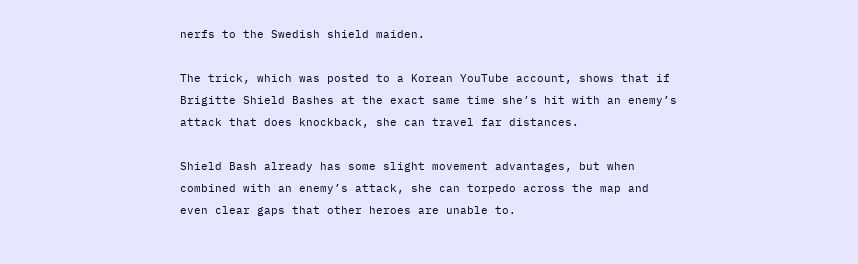nerfs to the Swedish shield maiden.

The trick, which was posted to a Korean YouTube account, shows that if Brigitte Shield Bashes at the exact same time she’s hit with an enemy’s attack that does knockback, she can travel far distances.

Shield Bash already has some slight movement advantages, but when combined with an enemy’s attack, she can torpedo across the map and even clear gaps that other heroes are unable to.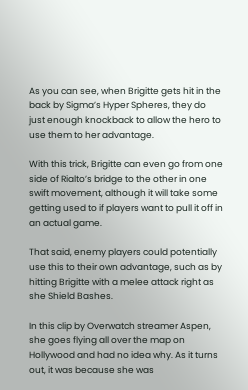As you can see, when Brigitte gets hit in the back by Sigma’s Hyper Spheres, they do just enough knockback to allow the hero to use them to her advantage.

With this trick, Brigitte can even go from one side of Rialto’s bridge to the other in one swift movement, although it will take some getting used to if players want to pull it off in an actual game.

That said, enemy players could potentially use this to their own advantage, such as by hitting Brigitte with a melee attack right as she Shield Bashes.

In this clip by Overwatch streamer Aspen, she goes flying all over the map on Hollywood and had no idea why. As it turns out, it was because she was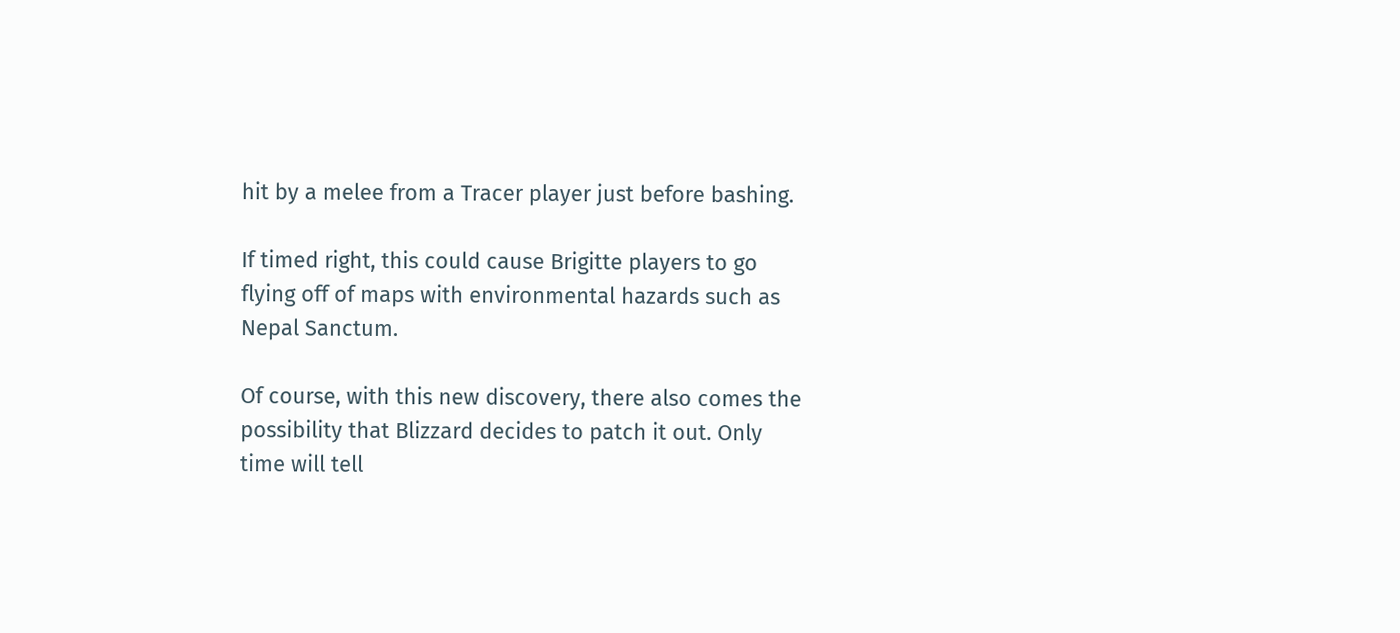hit by a melee from a Tracer player just before bashing.

If timed right, this could cause Brigitte players to go flying off of maps with environmental hazards such as Nepal Sanctum.

Of course, with this new discovery, there also comes the possibility that Blizzard decides to patch it out. Only time will tell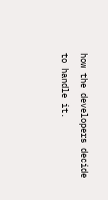how the developers decide to handle it.